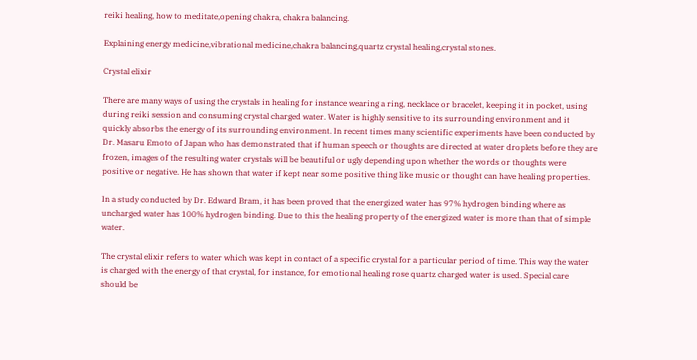reiki healing, how to meditate,opening chakra, chakra balancing.

Explaining energy medicine,vibrational medicine,chakra balancing,quartz crystal healing,crystal stones.

Crystal elixir

There are many ways of using the crystals in healing for instance wearing a ring, necklace or bracelet, keeping it in pocket, using during reiki session and consuming crystal charged water. Water is highly sensitive to its surrounding environment and it quickly absorbs the energy of its surrounding environment. In recent times many scientific experiments have been conducted by Dr. Masaru Emoto of Japan who has demonstrated that if human speech or thoughts are directed at water droplets before they are frozen, images of the resulting water crystals will be beautiful or ugly depending upon whether the words or thoughts were positive or negative. He has shown that water if kept near some positive thing like music or thought can have healing properties.

In a study conducted by Dr. Edward Bram, it has been proved that the energized water has 97% hydrogen binding where as uncharged water has 100% hydrogen binding. Due to this the healing property of the energized water is more than that of simple water.

The crystal elixir refers to water which was kept in contact of a specific crystal for a particular period of time. This way the water is charged with the energy of that crystal, for instance, for emotional healing rose quartz charged water is used. Special care should be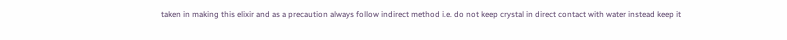taken in making this elixir and as a precaution always follow indirect method i.e. do not keep crystal in direct contact with water instead keep it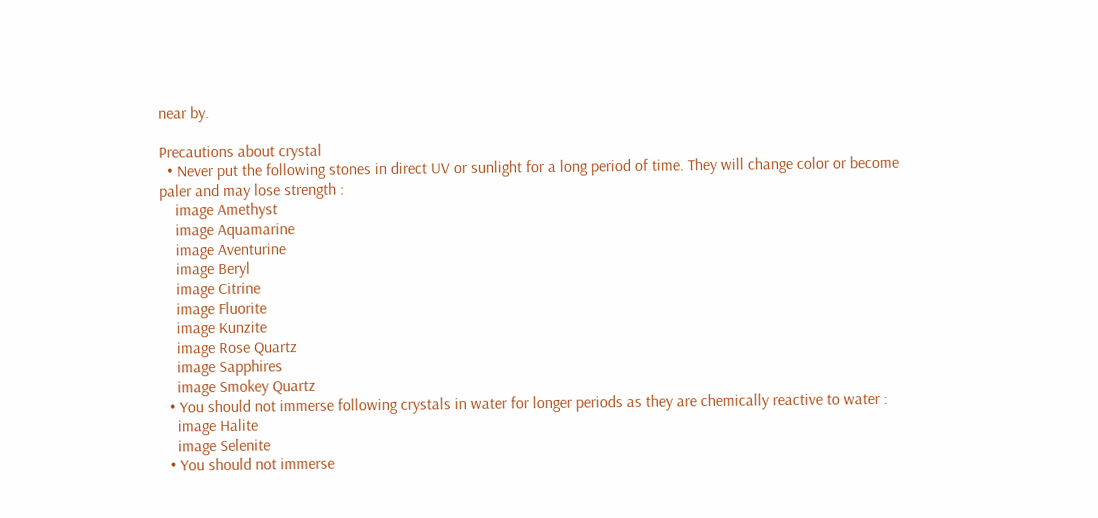near by.

Precautions about crystal
  • Never put the following stones in direct UV or sunlight for a long period of time. They will change color or become paler and may lose strength :
    image Amethyst
    image Aquamarine
    image Aventurine
    image Beryl
    image Citrine
    image Fluorite
    image Kunzite
    image Rose Quartz
    image Sapphires
    image Smokey Quartz
  • You should not immerse following crystals in water for longer periods as they are chemically reactive to water :
    image Halite
    image Selenite
  • You should not immerse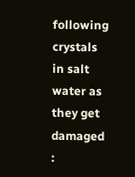following crystals in salt water as they get damaged :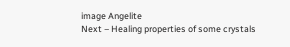image Angelite
Next – Healing properties of some crystals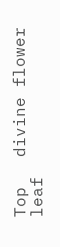Top   divine flower leaf